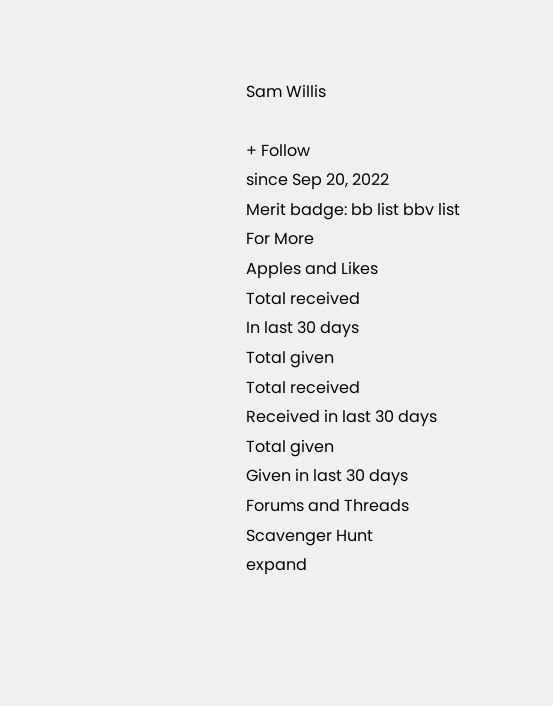Sam Willis

+ Follow
since Sep 20, 2022
Merit badge: bb list bbv list
For More
Apples and Likes
Total received
In last 30 days
Total given
Total received
Received in last 30 days
Total given
Given in last 30 days
Forums and Threads
Scavenger Hunt
expand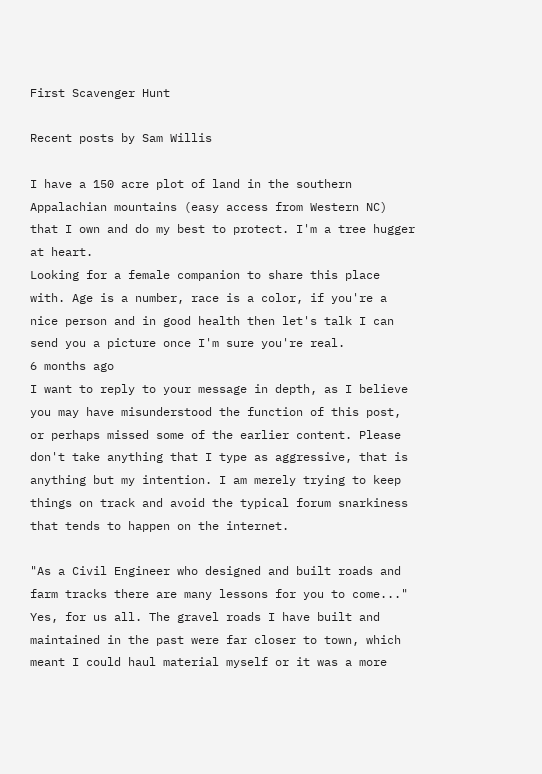First Scavenger Hunt

Recent posts by Sam Willis

I have a 150 acre plot of land in the southern Appalachian mountains (easy access from Western NC) that I own and do my best to protect. I'm a tree hugger at heart.
Looking for a female companion to share this place with. Age is a number, race is a color, if you're a nice person and in good health then let's talk I can send you a picture once I'm sure you're real.
6 months ago
I want to reply to your message in depth, as I believe you may have misunderstood the function of this post, or perhaps missed some of the earlier content. Please don't take anything that I type as aggressive, that is anything but my intention. I am merely trying to keep things on track and avoid the typical forum snarkiness that tends to happen on the internet.

"As a Civil Engineer who designed and built roads and farm tracks there are many lessons for you to come..." Yes, for us all. The gravel roads I have built and maintained in the past were far closer to town, which meant I could haul material myself or it was a more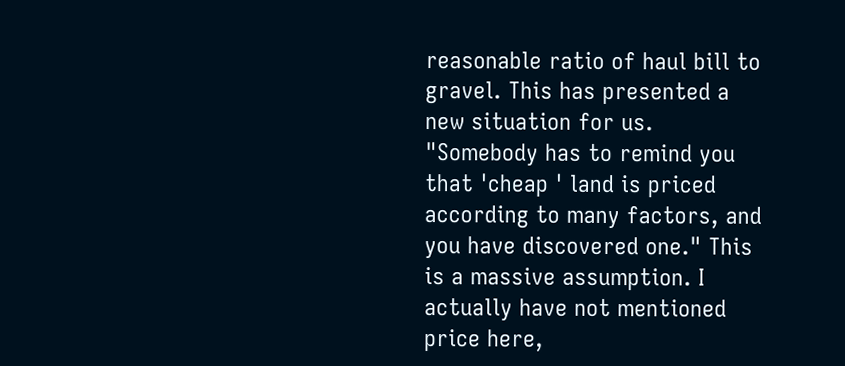reasonable ratio of haul bill to gravel. This has presented a new situation for us.
"Somebody has to remind you that 'cheap ' land is priced according to many factors, and you have discovered one." This is a massive assumption. I actually have not mentioned price here,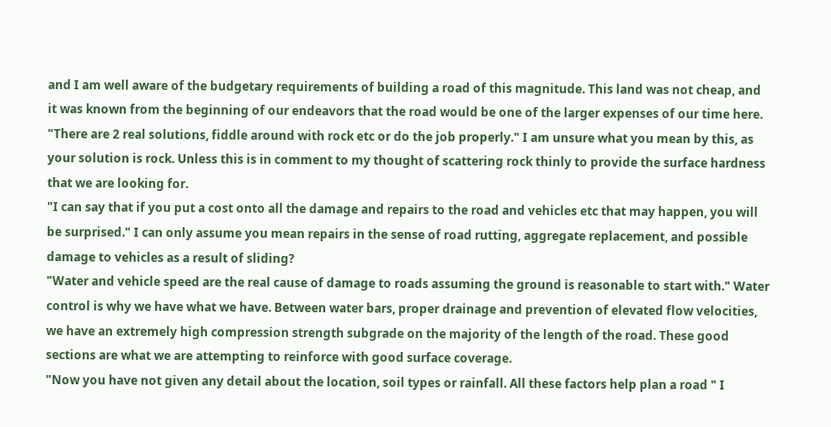and I am well aware of the budgetary requirements of building a road of this magnitude. This land was not cheap, and it was known from the beginning of our endeavors that the road would be one of the larger expenses of our time here.
"There are 2 real solutions, fiddle around with rock etc or do the job properly." I am unsure what you mean by this, as your solution is rock. Unless this is in comment to my thought of scattering rock thinly to provide the surface hardness that we are looking for.
"I can say that if you put a cost onto all the damage and repairs to the road and vehicles etc that may happen, you will be surprised." I can only assume you mean repairs in the sense of road rutting, aggregate replacement, and possible damage to vehicles as a result of sliding?
"Water and vehicle speed are the real cause of damage to roads assuming the ground is reasonable to start with." Water control is why we have what we have. Between water bars, proper drainage and prevention of elevated flow velocities, we have an extremely high compression strength subgrade on the majority of the length of the road. These good sections are what we are attempting to reinforce with good surface coverage.
"Now you have not given any detail about the location, soil types or rainfall. All these factors help plan a road " I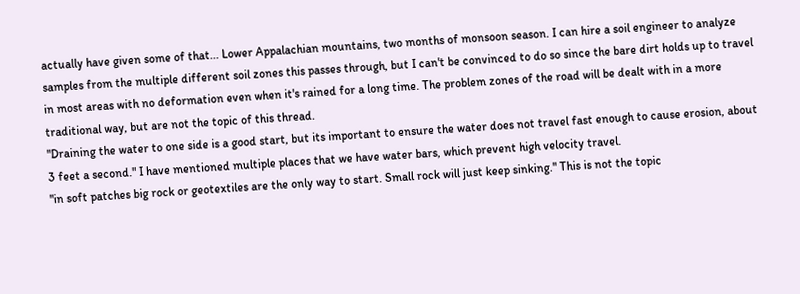actually have given some of that... Lower Appalachian mountains, two months of monsoon season. I can hire a soil engineer to analyze samples from the multiple different soil zones this passes through, but I can't be convinced to do so since the bare dirt holds up to travel in most areas with no deformation even when it's rained for a long time. The problem zones of the road will be dealt with in a more traditional way, but are not the topic of this thread.
"Draining the water to one side is a good start, but its important to ensure the water does not travel fast enough to cause erosion, about 3 feet a second." I have mentioned multiple places that we have water bars, which prevent high velocity travel.
"in soft patches big rock or geotextiles are the only way to start. Small rock will just keep sinking." This is not the topic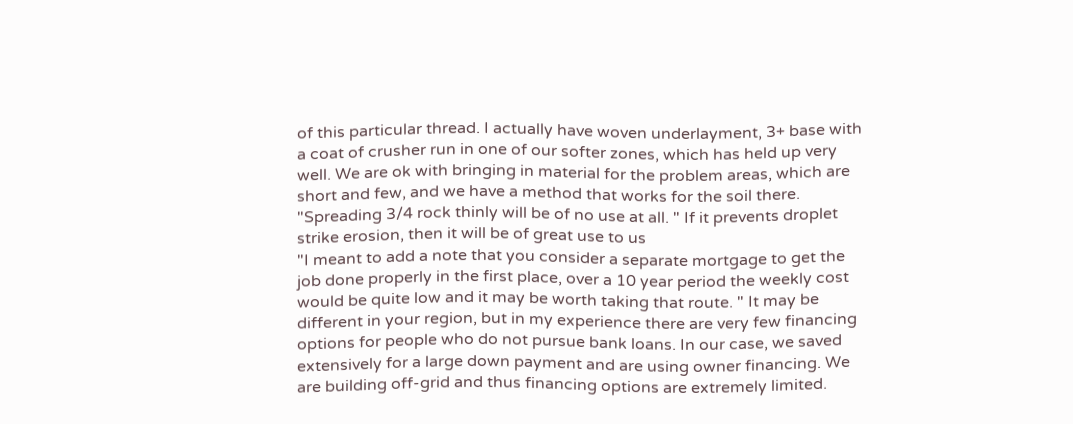of this particular thread. I actually have woven underlayment, 3+ base with a coat of crusher run in one of our softer zones, which has held up very well. We are ok with bringing in material for the problem areas, which are short and few, and we have a method that works for the soil there.
"Spreading 3/4 rock thinly will be of no use at all. " If it prevents droplet strike erosion, then it will be of great use to us
"I meant to add a note that you consider a separate mortgage to get the job done properly in the first place, over a 10 year period the weekly cost would be quite low and it may be worth taking that route. " It may be different in your region, but in my experience there are very few financing options for people who do not pursue bank loans. In our case, we saved extensively for a large down payment and are using owner financing. We are building off-grid and thus financing options are extremely limited.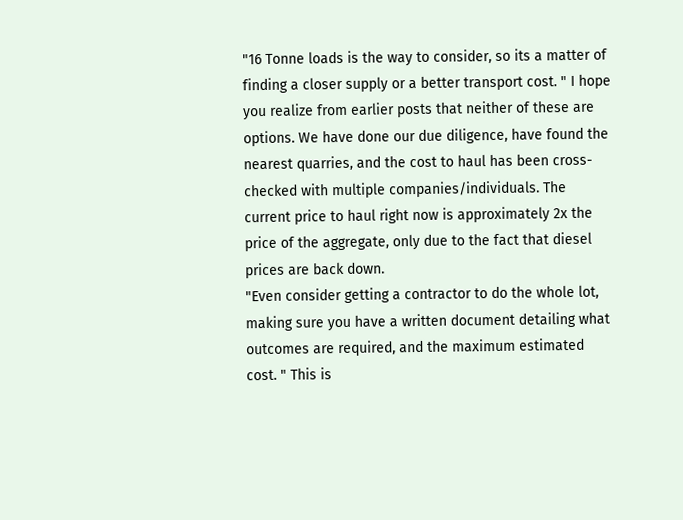"16 Tonne loads is the way to consider, so its a matter of finding a closer supply or a better transport cost. " I hope you realize from earlier posts that neither of these are options. We have done our due diligence, have found the nearest quarries, and the cost to haul has been cross-checked with multiple companies/individuals. The current price to haul right now is approximately 2x the price of the aggregate, only due to the fact that diesel prices are back down.
"Even consider getting a contractor to do the whole lot, making sure you have a written document detailing what outcomes are required, and the maximum estimated cost. " This is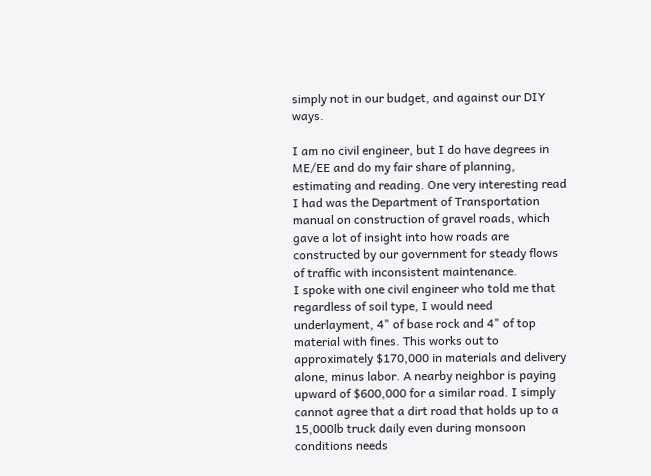simply not in our budget, and against our DIY ways.

I am no civil engineer, but I do have degrees in ME/EE and do my fair share of planning, estimating and reading. One very interesting read I had was the Department of Transportation manual on construction of gravel roads, which gave a lot of insight into how roads are constructed by our government for steady flows of traffic with inconsistent maintenance.
I spoke with one civil engineer who told me that regardless of soil type, I would need underlayment, 4" of base rock and 4" of top material with fines. This works out to approximately $170,000 in materials and delivery alone, minus labor. A nearby neighbor is paying upward of $600,000 for a similar road. I simply cannot agree that a dirt road that holds up to a 15,000lb truck daily even during monsoon conditions needs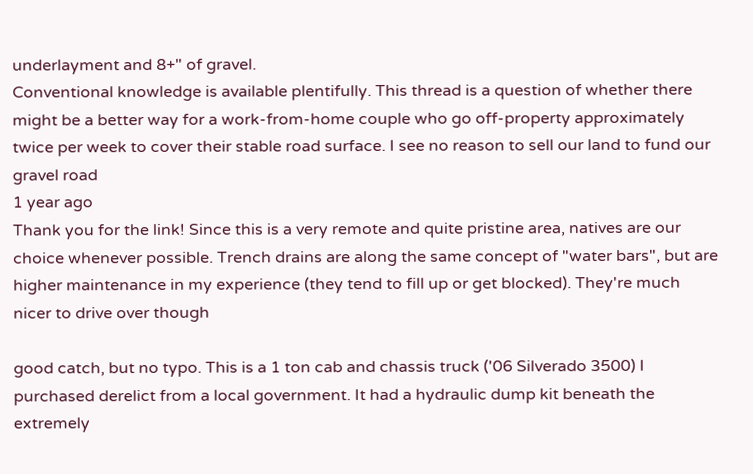underlayment and 8+" of gravel.
Conventional knowledge is available plentifully. This thread is a question of whether there might be a better way for a work-from-home couple who go off-property approximately twice per week to cover their stable road surface. I see no reason to sell our land to fund our gravel road
1 year ago
Thank you for the link! Since this is a very remote and quite pristine area, natives are our choice whenever possible. Trench drains are along the same concept of "water bars", but are higher maintenance in my experience (they tend to fill up or get blocked). They're much nicer to drive over though

good catch, but no typo. This is a 1 ton cab and chassis truck ('06 Silverado 3500) I purchased derelict from a local government. It had a hydraulic dump kit beneath the extremely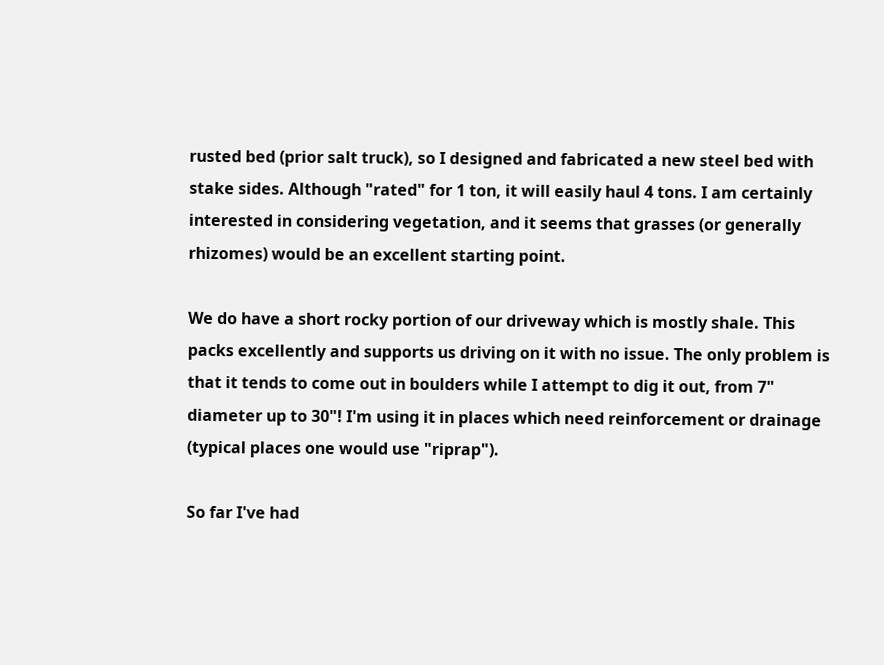rusted bed (prior salt truck), so I designed and fabricated a new steel bed with stake sides. Although "rated" for 1 ton, it will easily haul 4 tons. I am certainly interested in considering vegetation, and it seems that grasses (or generally rhizomes) would be an excellent starting point.

We do have a short rocky portion of our driveway which is mostly shale. This packs excellently and supports us driving on it with no issue. The only problem is that it tends to come out in boulders while I attempt to dig it out, from 7" diameter up to 30"! I'm using it in places which need reinforcement or drainage (typical places one would use "riprap").

So far I've had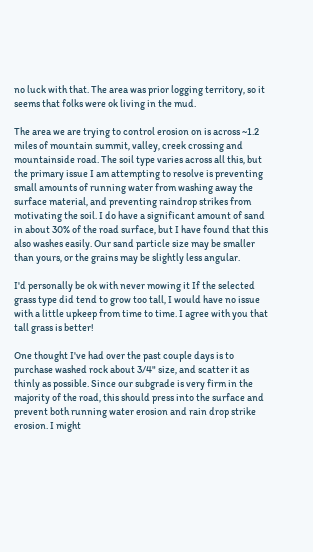no luck with that. The area was prior logging territory, so it seems that folks were ok living in the mud.

The area we are trying to control erosion on is across ~1.2 miles of mountain summit, valley, creek crossing and mountainside road. The soil type varies across all this, but the primary issue I am attempting to resolve is preventing small amounts of running water from washing away the surface material, and preventing raindrop strikes from motivating the soil. I do have a significant amount of sand in about 30% of the road surface, but I have found that this also washes easily. Our sand particle size may be smaller than yours, or the grains may be slightly less angular.

I'd personally be ok with never mowing it If the selected grass type did tend to grow too tall, I would have no issue with a little upkeep from time to time. I agree with you that tall grass is better!

One thought I've had over the past couple days is to purchase washed rock about 3/4" size, and scatter it as thinly as possible. Since our subgrade is very firm in the majority of the road, this should press into the surface and prevent both running water erosion and rain drop strike erosion. I might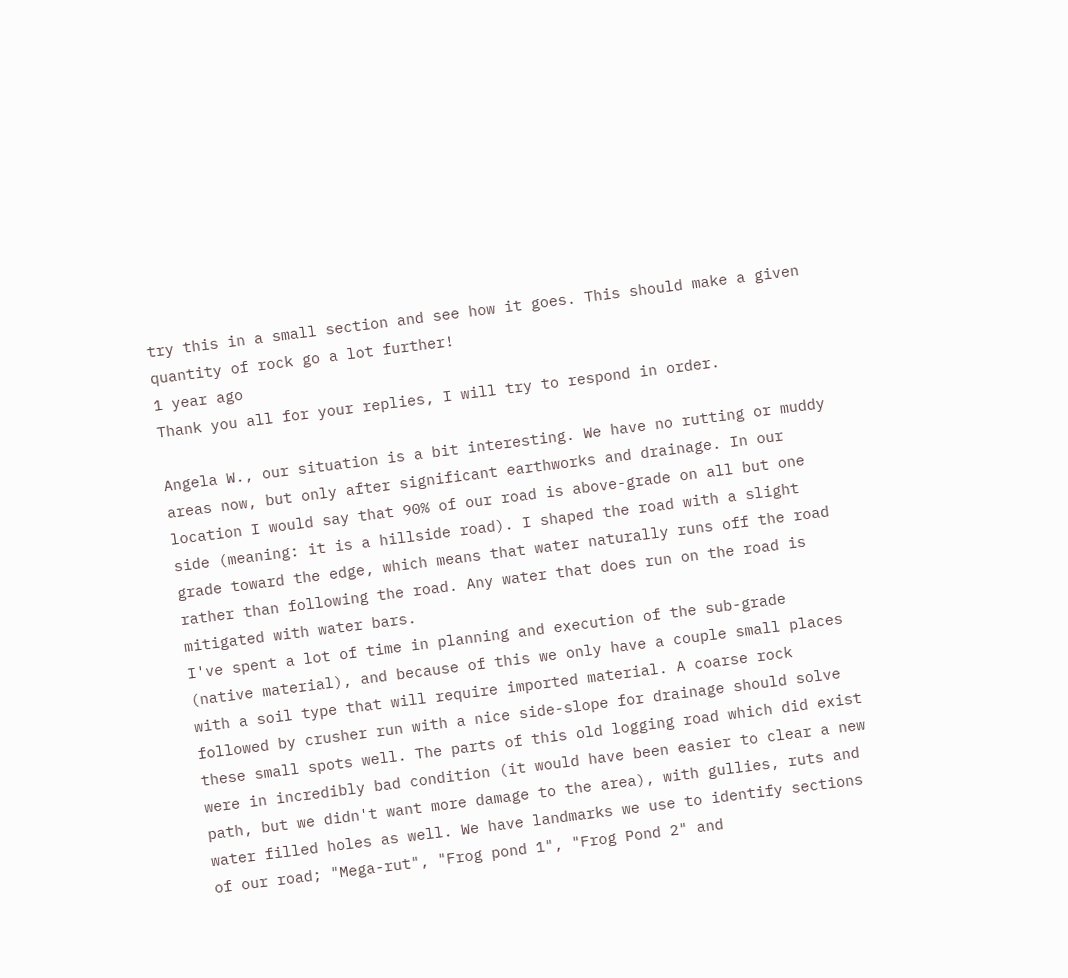try this in a small section and see how it goes. This should make a given quantity of rock go a lot further!
1 year ago
Thank you all for your replies, I will try to respond in order.

Angela W., our situation is a bit interesting. We have no rutting or muddy areas now, but only after significant earthworks and drainage. In our location I would say that 90% of our road is above-grade on all but one side (meaning: it is a hillside road). I shaped the road with a slight grade toward the edge, which means that water naturally runs off the road rather than following the road. Any water that does run on the road is mitigated with water bars.
I've spent a lot of time in planning and execution of the sub-grade (native material), and because of this we only have a couple small places with a soil type that will require imported material. A coarse rock followed by crusher run with a nice side-slope for drainage should solve these small spots well. The parts of this old logging road which did exist were in incredibly bad condition (it would have been easier to clear a new path, but we didn't want more damage to the area), with gullies, ruts and water filled holes as well. We have landmarks we use to identify sections of our road; "Mega-rut", "Frog pond 1", "Frog Pond 2" and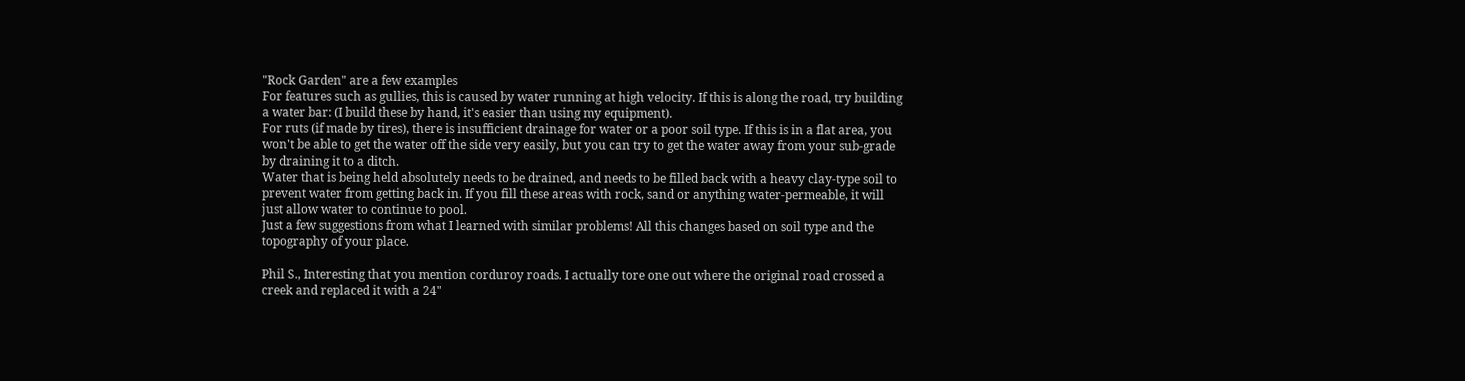"Rock Garden" are a few examples
For features such as gullies, this is caused by water running at high velocity. If this is along the road, try building a water bar: (I build these by hand, it's easier than using my equipment).
For ruts (if made by tires), there is insufficient drainage for water or a poor soil type. If this is in a flat area, you won't be able to get the water off the side very easily, but you can try to get the water away from your sub-grade by draining it to a ditch.
Water that is being held absolutely needs to be drained, and needs to be filled back with a heavy clay-type soil to prevent water from getting back in. If you fill these areas with rock, sand or anything water-permeable, it will just allow water to continue to pool.
Just a few suggestions from what I learned with similar problems! All this changes based on soil type and the topography of your place.

Phil S., Interesting that you mention corduroy roads. I actually tore one out where the original road crossed a creek and replaced it with a 24"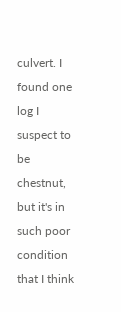culvert. I found one log I suspect to be chestnut, but it's in such poor condition that I think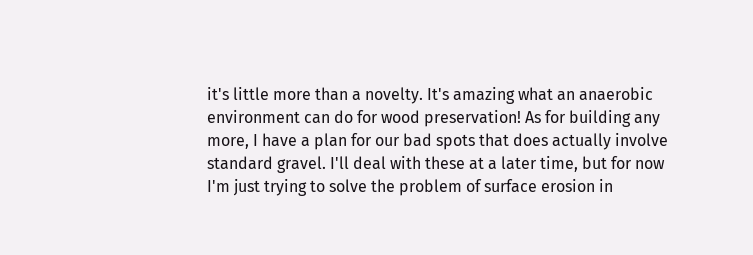it's little more than a novelty. It's amazing what an anaerobic environment can do for wood preservation! As for building any more, I have a plan for our bad spots that does actually involve standard gravel. I'll deal with these at a later time, but for now I'm just trying to solve the problem of surface erosion in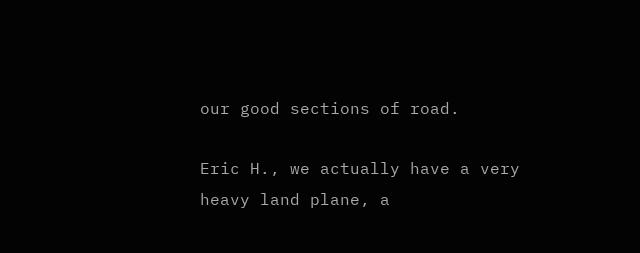our good sections of road.

Eric H., we actually have a very heavy land plane, a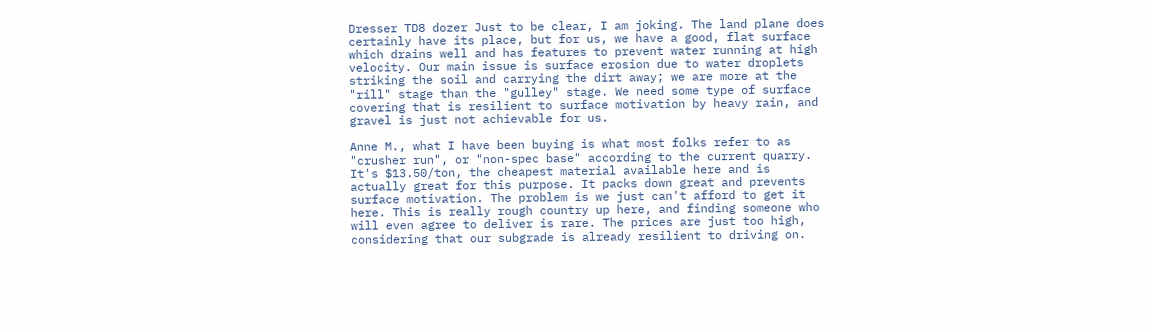Dresser TD8 dozer Just to be clear, I am joking. The land plane does certainly have its place, but for us, we have a good, flat surface which drains well and has features to prevent water running at high velocity. Our main issue is surface erosion due to water droplets striking the soil and carrying the dirt away; we are more at the "rill" stage than the "gulley" stage. We need some type of surface covering that is resilient to surface motivation by heavy rain, and gravel is just not achievable for us.

Anne M., what I have been buying is what most folks refer to as "crusher run", or "non-spec base" according to the current quarry. It's $13.50/ton, the cheapest material available here and is actually great for this purpose. It packs down great and prevents surface motivation. The problem is we just can't afford to get it here. This is really rough country up here, and finding someone who will even agree to deliver is rare. The prices are just too high, considering that our subgrade is already resilient to driving on.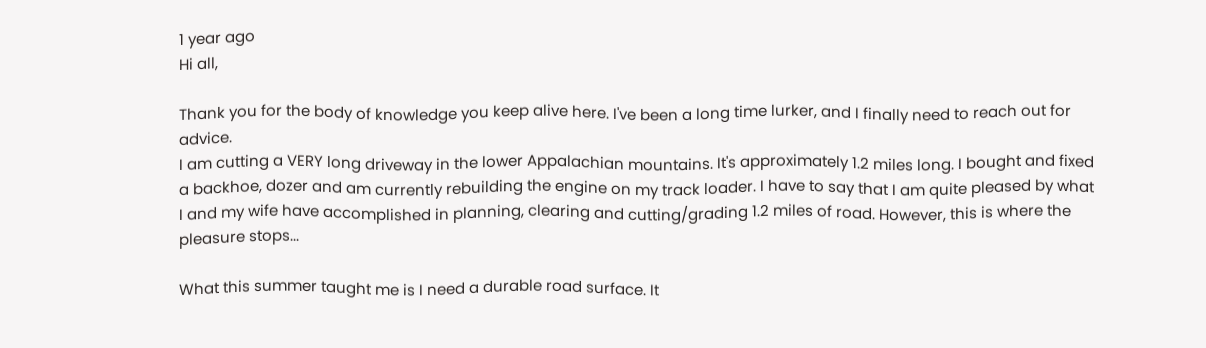1 year ago
Hi all,

Thank you for the body of knowledge you keep alive here. I've been a long time lurker, and I finally need to reach out for advice.
I am cutting a VERY long driveway in the lower Appalachian mountains. It's approximately 1.2 miles long. I bought and fixed a backhoe, dozer and am currently rebuilding the engine on my track loader. I have to say that I am quite pleased by what I and my wife have accomplished in planning, clearing and cutting/grading 1.2 miles of road. However, this is where the pleasure stops...

What this summer taught me is I need a durable road surface. It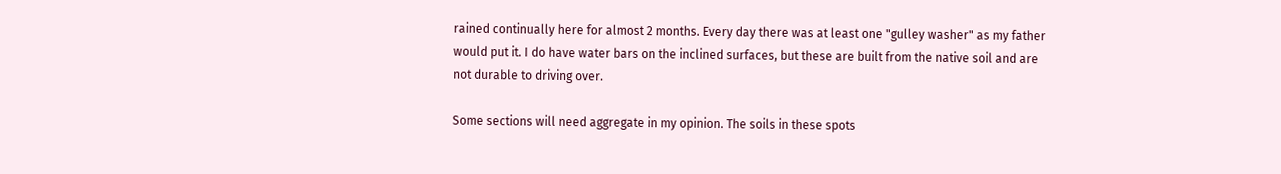rained continually here for almost 2 months. Every day there was at least one "gulley washer" as my father would put it. I do have water bars on the inclined surfaces, but these are built from the native soil and are not durable to driving over.

Some sections will need aggregate in my opinion. The soils in these spots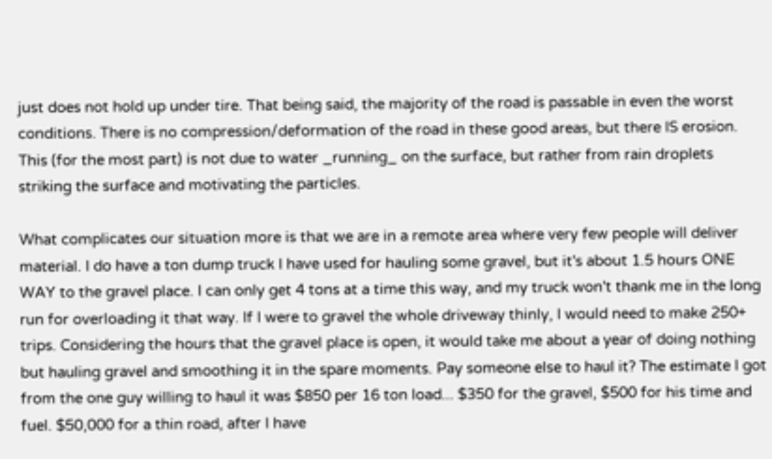just does not hold up under tire. That being said, the majority of the road is passable in even the worst conditions. There is no compression/deformation of the road in these good areas, but there IS erosion. This (for the most part) is not due to water _running_ on the surface, but rather from rain droplets striking the surface and motivating the particles.

What complicates our situation more is that we are in a remote area where very few people will deliver material. I do have a ton dump truck I have used for hauling some gravel, but it's about 1.5 hours ONE WAY to the gravel place. I can only get 4 tons at a time this way, and my truck won't thank me in the long run for overloading it that way. If I were to gravel the whole driveway thinly, I would need to make 250+ trips. Considering the hours that the gravel place is open, it would take me about a year of doing nothing but hauling gravel and smoothing it in the spare moments. Pay someone else to haul it? The estimate I got from the one guy willing to haul it was $850 per 16 ton load... $350 for the gravel, $500 for his time and fuel. $50,000 for a thin road, after I have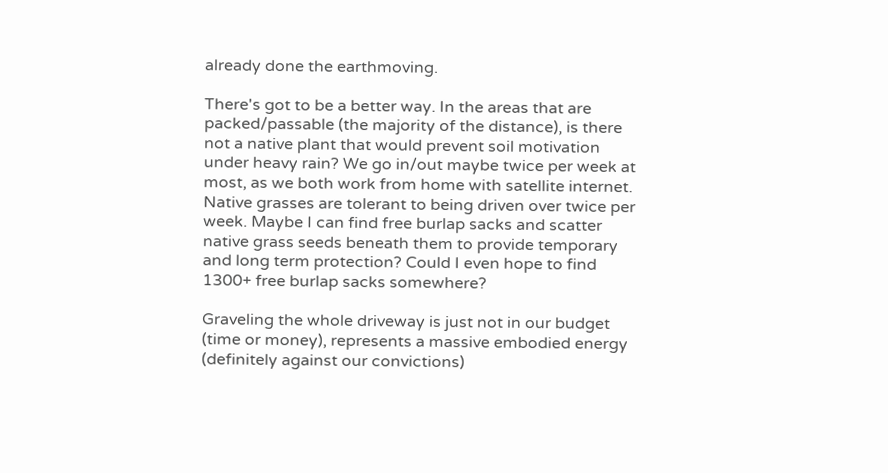already done the earthmoving.

There's got to be a better way. In the areas that are packed/passable (the majority of the distance), is there not a native plant that would prevent soil motivation under heavy rain? We go in/out maybe twice per week at most, as we both work from home with satellite internet. Native grasses are tolerant to being driven over twice per week. Maybe I can find free burlap sacks and scatter native grass seeds beneath them to provide temporary and long term protection? Could I even hope to find  1300+ free burlap sacks somewhere?

Graveling the whole driveway is just not in our budget (time or money), represents a massive embodied energy (definitely against our convictions)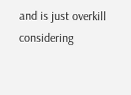and is just overkill considering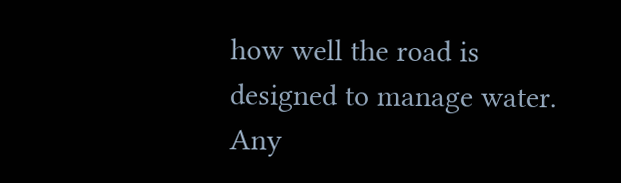how well the road is designed to manage water. Any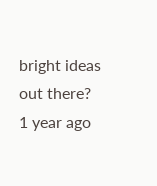bright ideas out there?
1 year ago